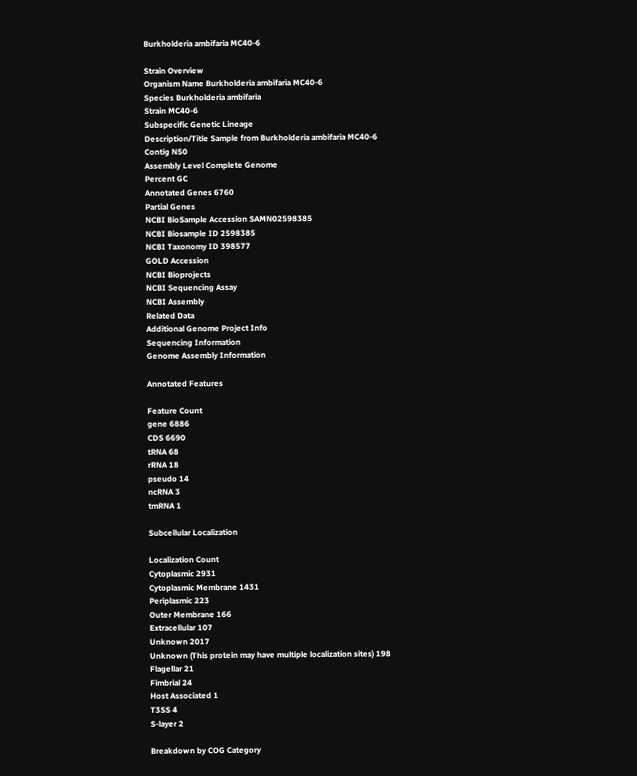Burkholderia ambifaria MC40-6

Strain Overview
Organism Name Burkholderia ambifaria MC40-6
Species Burkholderia ambifaria
Strain MC40-6
Subspecific Genetic Lineage
Description/Title Sample from Burkholderia ambifaria MC40-6
Contig N50
Assembly Level Complete Genome
Percent GC
Annotated Genes 6760
Partial Genes
NCBI BioSample Accession SAMN02598385
NCBI Biosample ID 2598385
NCBI Taxonomy ID 398577
GOLD Accession
NCBI Bioprojects
NCBI Sequencing Assay
NCBI Assembly
Related Data
Additional Genome Project Info
Sequencing Information
Genome Assembly Information

Annotated Features

Feature Count
gene 6886
CDS 6690
tRNA 68
rRNA 18
pseudo 14
ncRNA 3
tmRNA 1

Subcellular Localization

Localization Count
Cytoplasmic 2931
Cytoplasmic Membrane 1431
Periplasmic 223
Outer Membrane 166
Extracellular 107
Unknown 2017
Unknown (This protein may have multiple localization sites) 198
Flagellar 21
Fimbrial 24
Host Associated 1
T3SS 4
S-layer 2

Breakdown by COG Category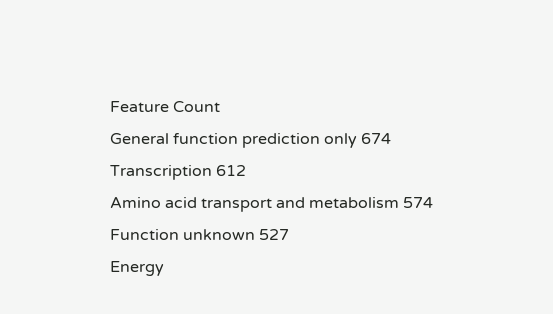Feature Count
General function prediction only 674
Transcription 612
Amino acid transport and metabolism 574
Function unknown 527
Energy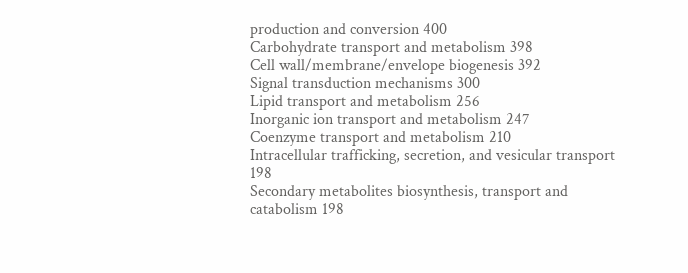production and conversion 400
Carbohydrate transport and metabolism 398
Cell wall/membrane/envelope biogenesis 392
Signal transduction mechanisms 300
Lipid transport and metabolism 256
Inorganic ion transport and metabolism 247
Coenzyme transport and metabolism 210
Intracellular trafficking, secretion, and vesicular transport 198
Secondary metabolites biosynthesis, transport and catabolism 198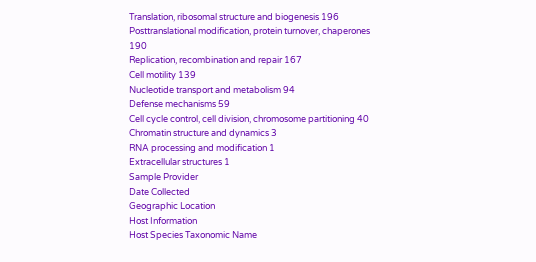Translation, ribosomal structure and biogenesis 196
Posttranslational modification, protein turnover, chaperones 190
Replication, recombination and repair 167
Cell motility 139
Nucleotide transport and metabolism 94
Defense mechanisms 59
Cell cycle control, cell division, chromosome partitioning 40
Chromatin structure and dynamics 3
RNA processing and modification 1
Extracellular structures 1
Sample Provider
Date Collected
Geographic Location
Host Information
Host Species Taxonomic Name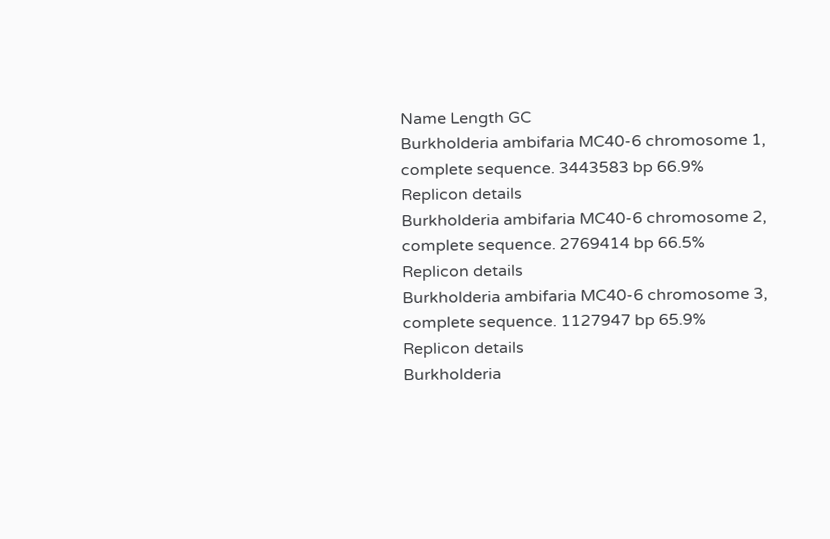Name Length GC
Burkholderia ambifaria MC40-6 chromosome 1, complete sequence. 3443583 bp 66.9%
Replicon details
Burkholderia ambifaria MC40-6 chromosome 2, complete sequence. 2769414 bp 66.5%
Replicon details
Burkholderia ambifaria MC40-6 chromosome 3, complete sequence. 1127947 bp 65.9%
Replicon details
Burkholderia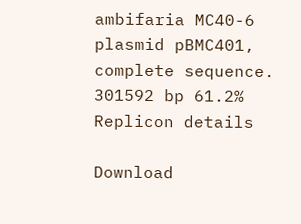ambifaria MC40-6 plasmid pBMC401, complete sequence. 301592 bp 61.2%
Replicon details

Download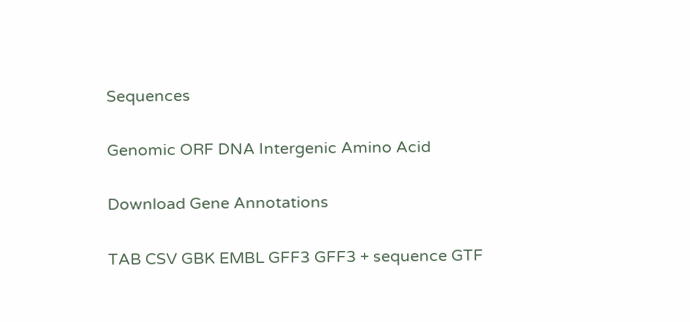Sequences

Genomic ORF DNA Intergenic Amino Acid

Download Gene Annotations

TAB CSV GBK EMBL GFF3 GFF3 + sequence GTF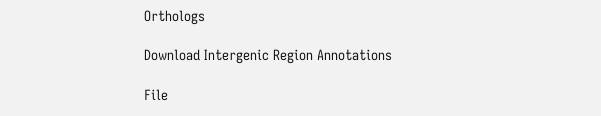Orthologs

Download Intergenic Region Annotations

File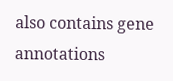also contains gene annotations